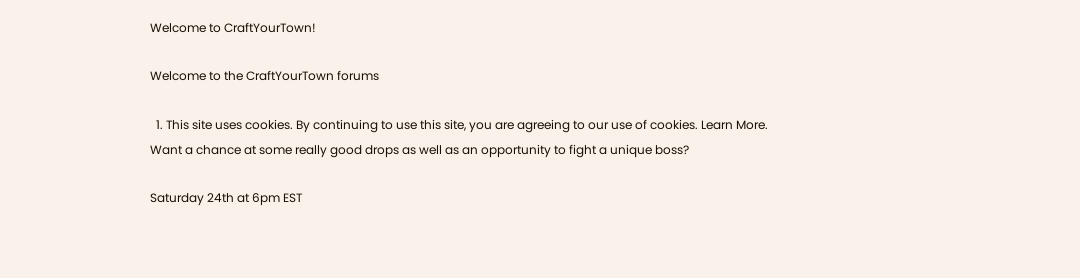Welcome to CraftYourTown!

Welcome to the CraftYourTown forums

  1. This site uses cookies. By continuing to use this site, you are agreeing to our use of cookies. Learn More.
Want a chance at some really good drops as well as an opportunity to fight a unique boss?

Saturday 24th at 6pm EST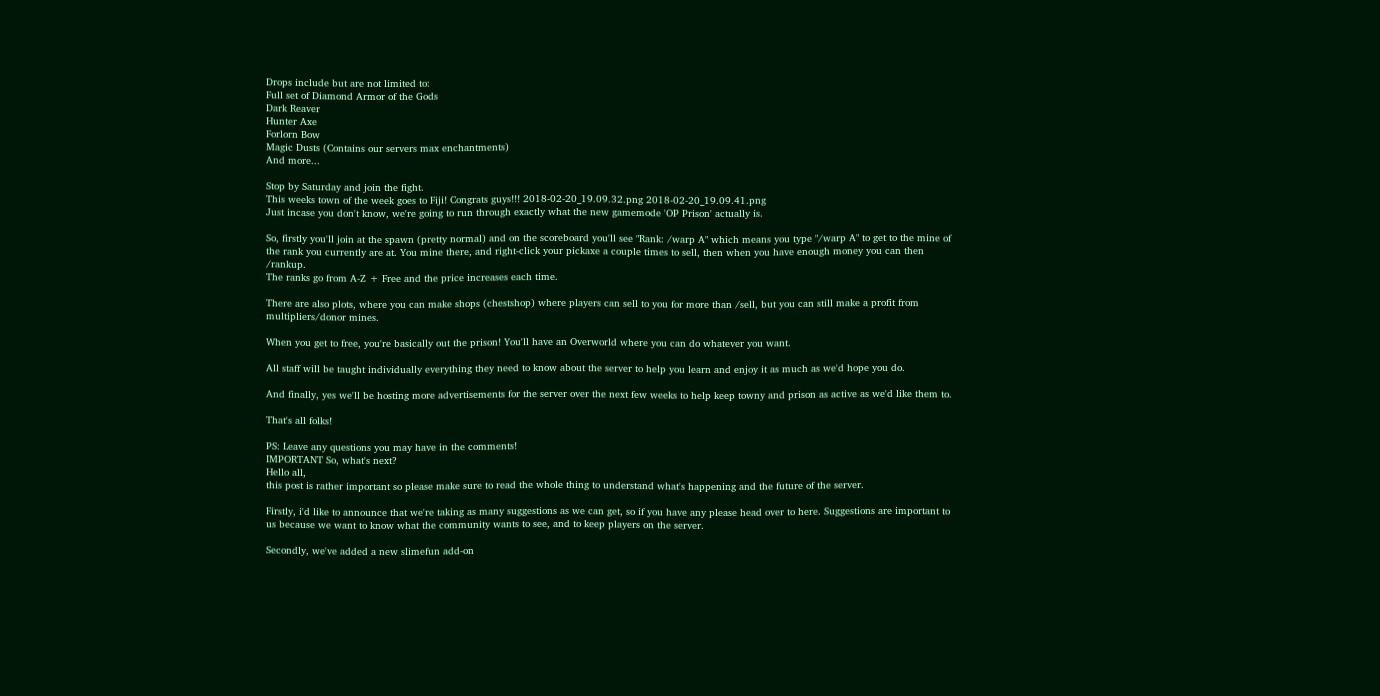Drops include but are not limited to:
Full set of Diamond Armor of the Gods
Dark Reaver
Hunter Axe
Forlorn Bow
Magic Dusts (Contains our servers max enchantments)
And more...

Stop by Saturday and join the fight.
This weeks town of the week goes to Fiji! Congrats guys!!! 2018-02-20_19.09.32.png 2018-02-20_19.09.41.png
Just incase you don't know, we're going to run through exactly what the new gamemode 'OP Prison' actually is.

So, firstly you'll join at the spawn (pretty normal) and on the scoreboard you'll see "Rank: /warp A" which means you type "/warp A" to get to the mine of the rank you currently are at. You mine there, and right-click your pickaxe a couple times to sell, then when you have enough money you can then /rankup.
The ranks go from A-Z + Free and the price increases each time.

There are also plots, where you can make shops (chestshop) where players can sell to you for more than /sell, but you can still make a profit from multipliers/donor mines.

When you get to free, you're basically out the prison! You'll have an Overworld where you can do whatever you want.

All staff will be taught individually everything they need to know about the server to help you learn and enjoy it as much as we'd hope you do.

And finally, yes we'll be hosting more advertisements for the server over the next few weeks to help keep towny and prison as active as we'd like them to.

That's all folks!

PS: Leave any questions you may have in the comments!
IMPORTANT So, what's next?
Hello all,
this post is rather important so please make sure to read the whole thing to understand what's happening and the future of the server.

Firstly, i'd like to announce that we're taking as many suggestions as we can get, so if you have any please head over to here. Suggestions are important to us because we want to know what the community wants to see, and to keep players on the server.

Secondly, we've added a new slimefun add-on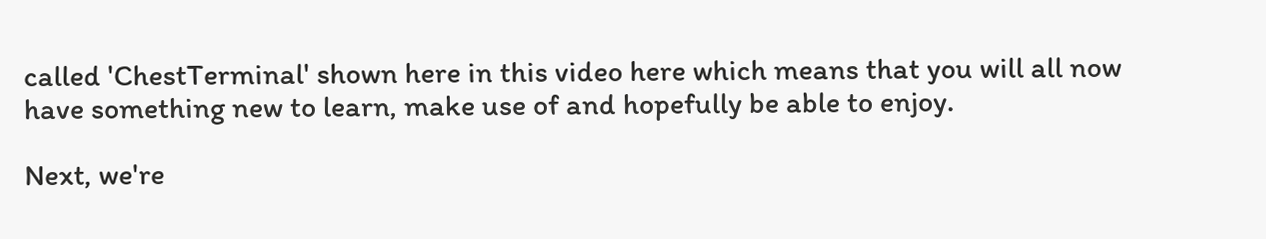called 'ChestTerminal' shown here in this video here which means that you will all now have something new to learn, make use of and hopefully be able to enjoy.

Next, we're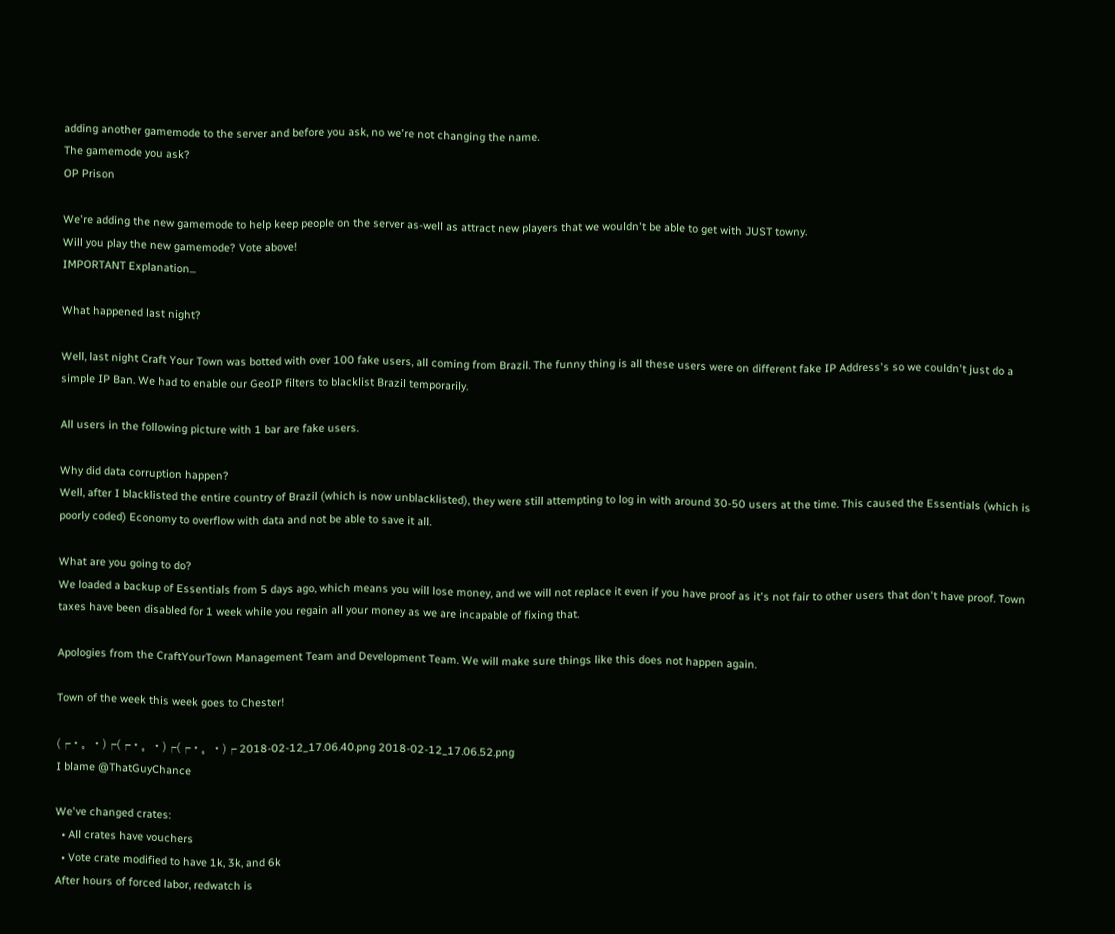adding another gamemode to the server and before you ask, no we're not changing the name.
The gamemode you ask?
OP Prison

We're adding the new gamemode to help keep people on the server as-well as attract new players that we wouldn't be able to get with JUST towny.
Will you play the new gamemode? Vote above!
IMPORTANT Explanation...

What happened last night?

Well, last night Craft Your Town was botted with over 100 fake users, all coming from Brazil. The funny thing is all these users were on different fake IP Address's so we couldn't just do a simple IP Ban. We had to enable our GeoIP filters to blacklist Brazil temporarily.

All users in the following picture with 1 bar are fake users.

Why did data corruption happen?
Well, after I blacklisted the entire country of Brazil (which is now unblacklisted), they were still attempting to log in with around 30-50 users at the time. This caused the Essentials (which is poorly coded) Economy to overflow with data and not be able to save it all.

What are you going to do?
We loaded a backup of Essentials from 5 days ago, which means you will lose money, and we will not replace it even if you have proof as it's not fair to other users that don't have proof. Town taxes have been disabled for 1 week while you regain all your money as we are incapable of fixing that.

Apologies from the CraftYourTown Management Team and Development Team. We will make sure things like this does not happen again.

Town of the week this week goes to Chester!

(┌・。・)┌(┌・。・)┌(┌・。・)┌ 2018-02-12_17.06.40.png 2018-02-12_17.06.52.png
I blame @ThatGuyChance

We've changed crates:
  • All crates have vouchers
  • Vote crate modified to have 1k, 3k, and 6k
After hours of forced labor, redwatch is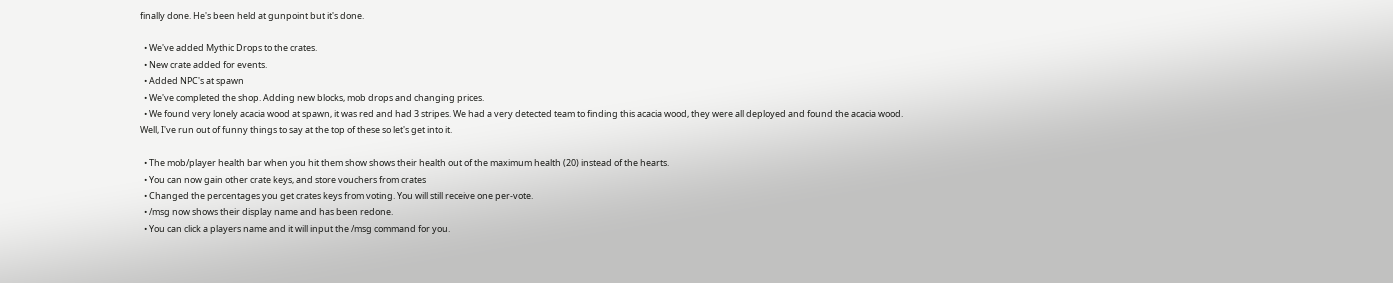finally done. He's been held at gunpoint but it's done.

  • We've added Mythic Drops to the crates.
  • New crate added for events.
  • Added NPC's at spawn
  • We've completed the shop. Adding new blocks, mob drops and changing prices.
  • We found very lonely acacia wood at spawn, it was red and had 3 stripes. We had a very detected team to finding this acacia wood, they were all deployed and found the acacia wood.
Well, I've run out of funny things to say at the top of these so let's get into it.

  • The mob/player health bar when you hit them show shows their health out of the maximum health (20) instead of the hearts.
  • You can now gain other crate keys, and store vouchers from crates
  • Changed the percentages you get crates keys from voting. You will still receive one per-vote.
  • /msg now shows their display name and has been redone.
  • You can click a players name and it will input the /msg command for you.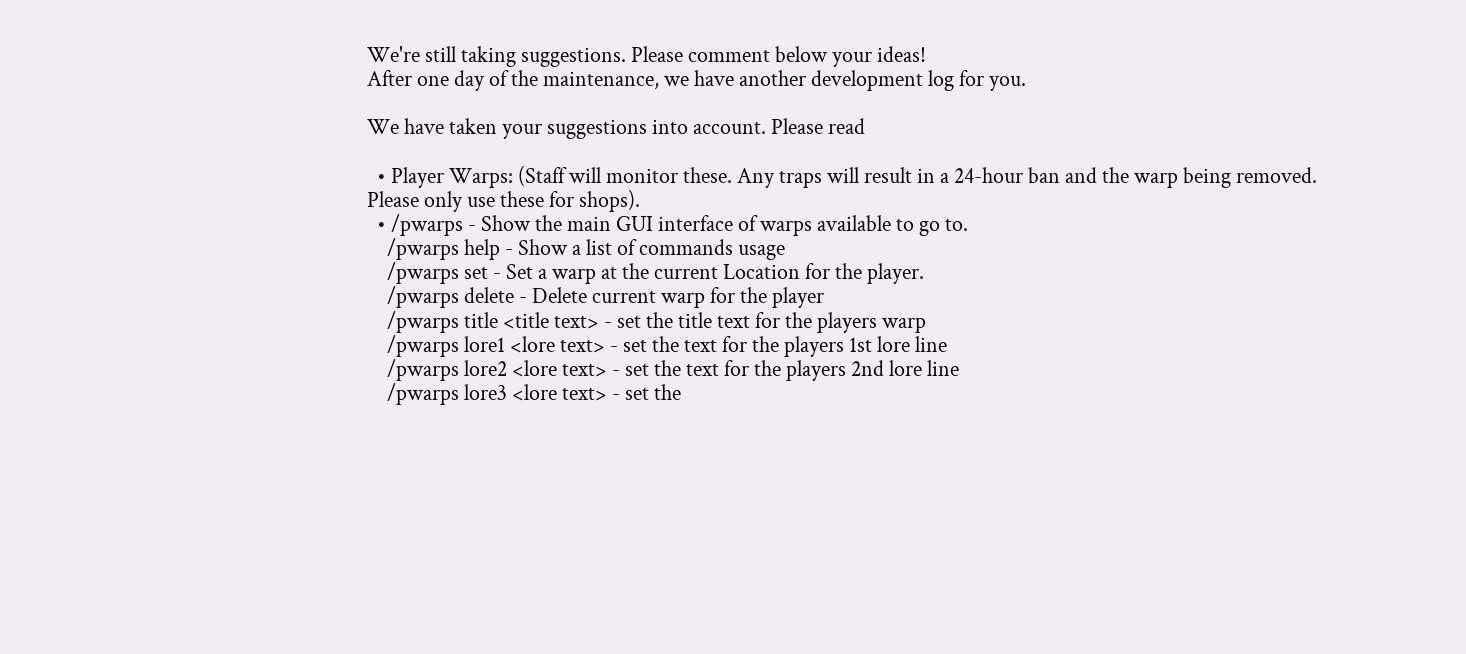We're still taking suggestions. Please comment below your ideas!
After one day of the maintenance, we have another development log for you.

We have taken your suggestions into account. Please read

  • Player Warps: (Staff will monitor these. Any traps will result in a 24-hour ban and the warp being removed. Please only use these for shops).
  • /pwarps - Show the main GUI interface of warps available to go to.
    /pwarps help - Show a list of commands usage
    /pwarps set - Set a warp at the current Location for the player.
    /pwarps delete - Delete current warp for the player
    /pwarps title <title text> - set the title text for the players warp
    /pwarps lore1 <lore text> - set the text for the players 1st lore line
    /pwarps lore2 <lore text> - set the text for the players 2nd lore line
    /pwarps lore3 <lore text> - set the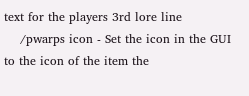text for the players 3rd lore line
    /pwarps icon - Set the icon in the GUI to the icon of the item the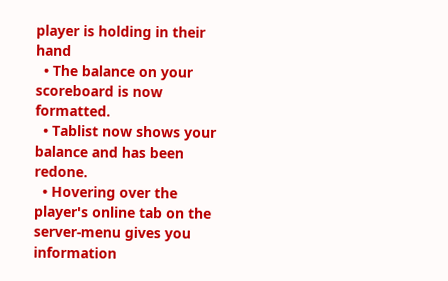player is holding in their hand
  • The balance on your scoreboard is now formatted.
  • Tablist now shows your balance and has been redone.
  • Hovering over the player's online tab on the server-menu gives you information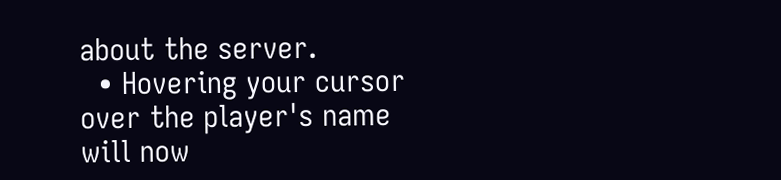about the server.
  • Hovering your cursor over the player's name will now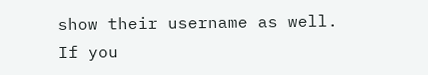show their username as well.
If you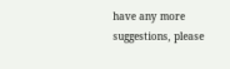have any more suggestions, please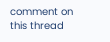comment on this thread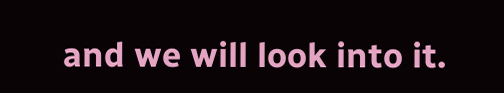and we will look into it.